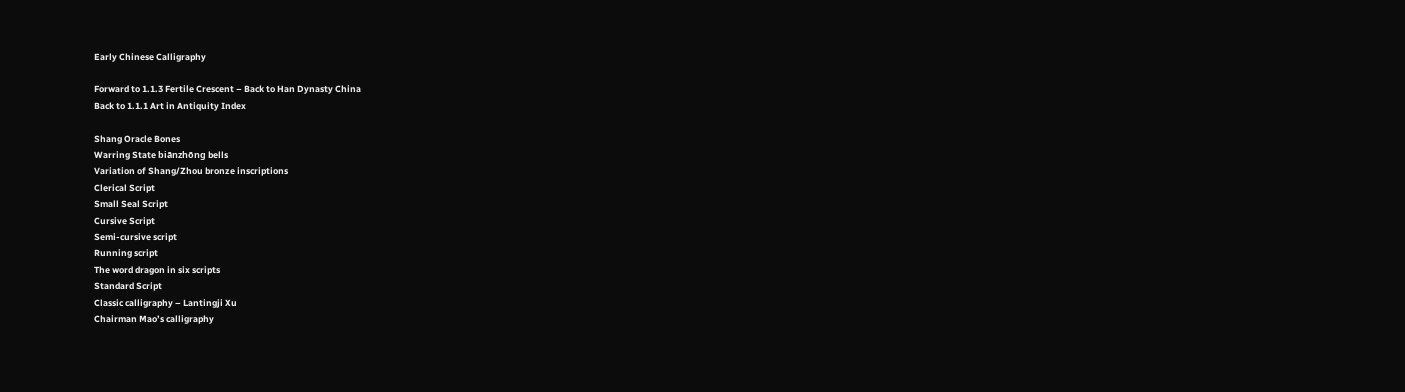Early Chinese Calligraphy

Forward to 1.1.3 Fertile Crescent – Back to Han Dynasty China
Back to 1.1.1 Art in Antiquity Index

Shang Oracle Bones
Warring State biānzhōng bells
Variation of Shang/Zhou bronze inscriptions
Clerical Script
Small Seal Script
Cursive Script
Semi-cursive script
Running script
The word dragon in six scripts
Standard Script
Classic calligraphy – Lantingji Xu
Chairman Mao’s calligraphy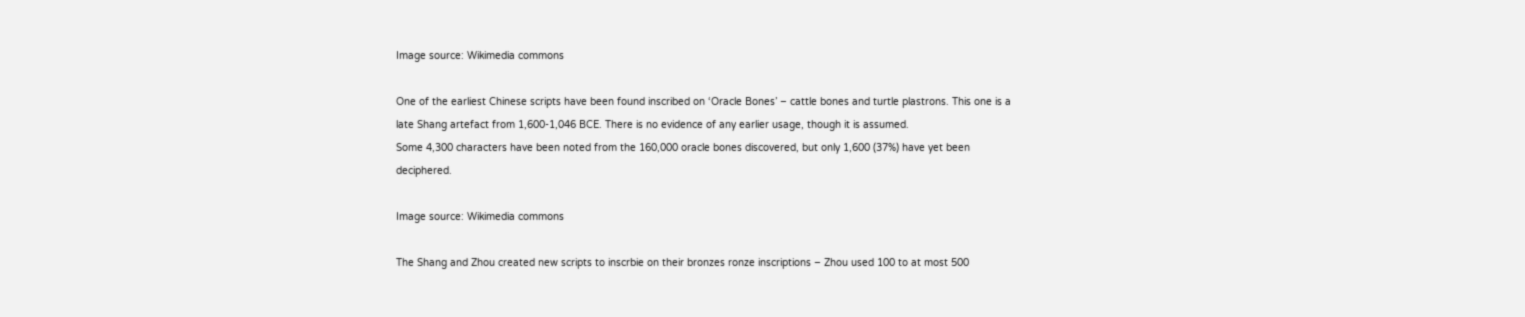Image source: Wikimedia commons

One of the earliest Chinese scripts have been found inscribed on ‘Oracle Bones’ – cattle bones and turtle plastrons. This one is a late Shang artefact from 1,600-1,046 BCE. There is no evidence of any earlier usage, though it is assumed.
Some 4,300 characters have been noted from the 160,000 oracle bones discovered, but only 1,600 (37%) have yet been deciphered.

Image source: Wikimedia commons

The Shang and Zhou created new scripts to inscrbie on their bronzes ronze inscriptions – Zhou used 100 to at most 500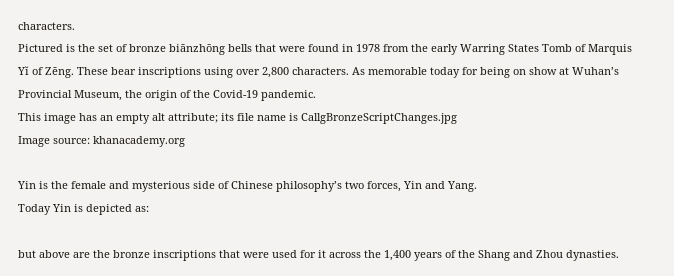characters.
Pictured is the set of bronze biānzhōng bells that were found in 1978 from the early Warring States Tomb of Marquis Yĭ of Zēng. These bear inscriptions using over 2,800 characters. As memorable today for being on show at Wuhan’s Provincial Museum, the origin of the Covid-19 pandemic.
This image has an empty alt attribute; its file name is CallgBronzeScriptChanges.jpg
Image source: khanacademy.org

Yin is the female and mysterious side of Chinese philosophy’s two forces, Yin and Yang.
Today Yin is depicted as:

but above are the bronze inscriptions that were used for it across the 1,400 years of the Shang and Zhou dynasties.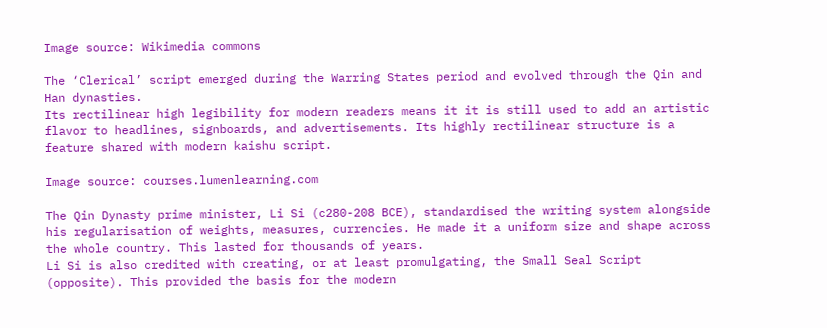Image source: Wikimedia commons

The ‘Clerical’ script emerged during the Warring States period and evolved through the Qin and Han dynasties.
Its rectilinear high legibility for modern readers means it it is still used to add an artistic flavor to headlines, signboards, and advertisements. Its highly rectilinear structure is a feature shared with modern kaishu script.

Image source: courses.lumenlearning.com

The Qin Dynasty prime minister, Li Si (c280-208 BCE), standardised the writing system alongside his regularisation of weights, measures, currencies. He made it a uniform size and shape across the whole country. This lasted for thousands of years.
Li Si is also credited with creating, or at least promulgating, the Small Seal Script (opposite). This provided the basis for the modern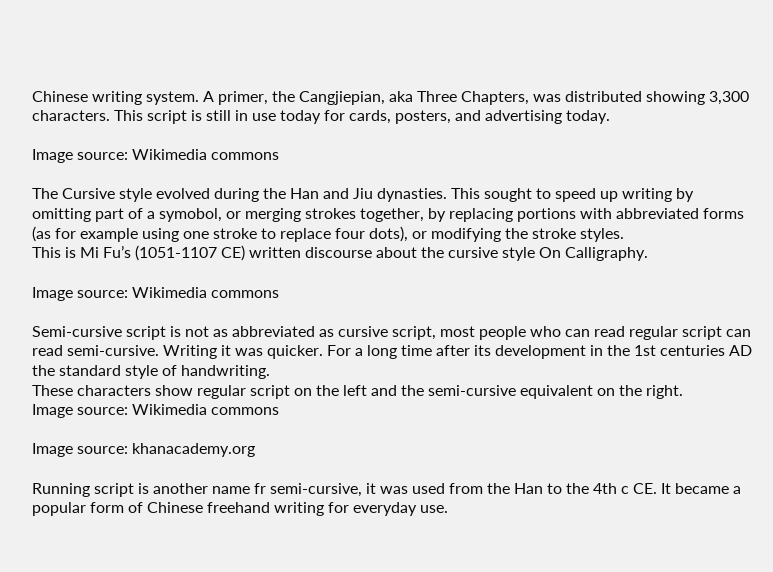Chinese writing system. A primer, the Cangjiepian, aka Three Chapters, was distributed showing 3,300 characters. This script is still in use today for cards, posters, and advertising today.

Image source: Wikimedia commons

The Cursive style evolved during the Han and Jiu dynasties. This sought to speed up writing by
omitting part of a symobol, or merging strokes together, by replacing portions with abbreviated forms (as for example using one stroke to replace four dots), or modifying the stroke styles.
This is Mi Fu’s (1051-1107 CE) written discourse about the cursive style On Calligraphy.

Image source: Wikimedia commons

Semi-cursive script is not as abbreviated as cursive script, most people who can read regular script can read semi-cursive. Writing it was quicker. For a long time after its development in the 1st centuries AD the standard style of handwriting.
These characters show regular script on the left and the semi-cursive equivalent on the right.
Image source: Wikimedia commons

Image source: khanacademy.org

Running script is another name fr semi-cursive, it was used from the Han to the 4th c CE. It became a popular form of Chinese freehand writing for everyday use.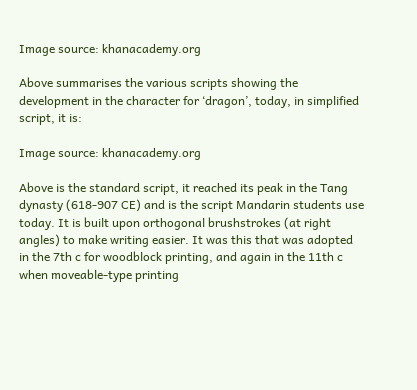Image source: khanacademy.org

Above summarises the various scripts showing the development in the character for ‘dragon’, today, in simplified script, it is:

Image source: khanacademy.org

Above is the standard script, it reached its peak in the Tang dynasty (618-907 CE) and is the script Mandarin students use today. It is built upon orthogonal brushstrokes (at right angles) to make writing easier. It was this that was adopted in the 7th c for woodblock printing, and again in the 11th c when moveable-type printing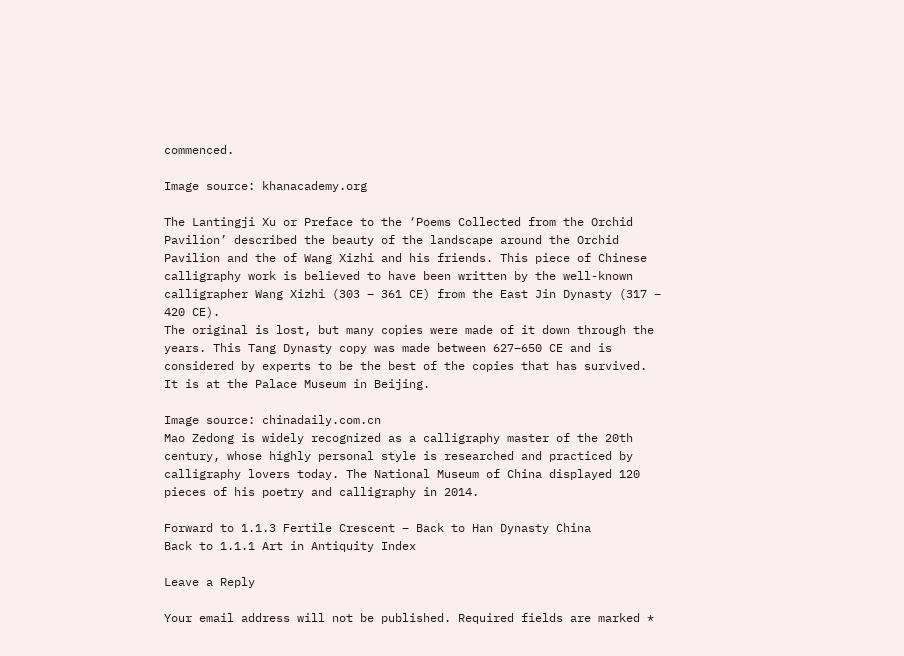commenced.

Image source: khanacademy.org

The Lantingji Xu or Preface to the ‘Poems Collected from the Orchid Pavilion’ described the beauty of the landscape around the Orchid Pavilion and the of Wang Xizhi and his friends. This piece of Chinese calligraphy work is believed to have been written by the well-known calligrapher Wang Xizhi (303 – 361 CE) from the East Jin Dynasty (317 – 420 CE).
The original is lost, but many copies were made of it down through the years. This Tang Dynasty copy was made between 627–650 CE and is considered by experts to be the best of the copies that has survived. It is at the Palace Museum in Beijing.

Image source: chinadaily.com.cn
Mao Zedong is widely recognized as a calligraphy master of the 20th century, whose highly personal style is researched and practiced by calligraphy lovers today. The National Museum of China displayed 120 pieces of his poetry and calligraphy in 2014.

Forward to 1.1.3 Fertile Crescent – Back to Han Dynasty China
Back to 1.1.1 Art in Antiquity Index

Leave a Reply

Your email address will not be published. Required fields are marked *